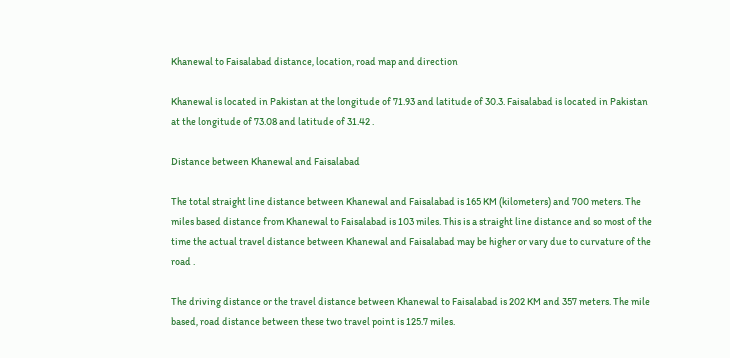Khanewal to Faisalabad distance, location, road map and direction

Khanewal is located in Pakistan at the longitude of 71.93 and latitude of 30.3. Faisalabad is located in Pakistan at the longitude of 73.08 and latitude of 31.42 .

Distance between Khanewal and Faisalabad

The total straight line distance between Khanewal and Faisalabad is 165 KM (kilometers) and 700 meters. The miles based distance from Khanewal to Faisalabad is 103 miles. This is a straight line distance and so most of the time the actual travel distance between Khanewal and Faisalabad may be higher or vary due to curvature of the road .

The driving distance or the travel distance between Khanewal to Faisalabad is 202 KM and 357 meters. The mile based, road distance between these two travel point is 125.7 miles.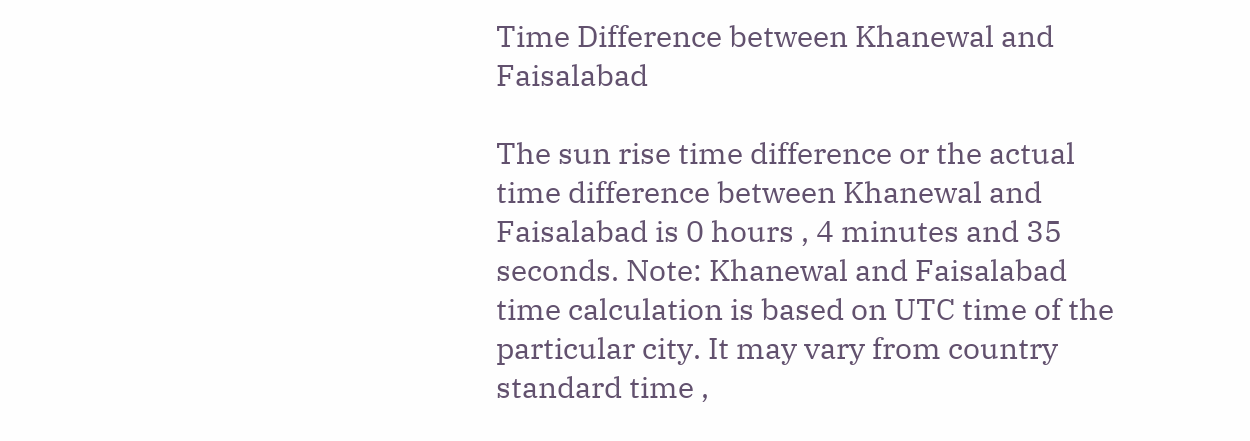Time Difference between Khanewal and Faisalabad

The sun rise time difference or the actual time difference between Khanewal and Faisalabad is 0 hours , 4 minutes and 35 seconds. Note: Khanewal and Faisalabad time calculation is based on UTC time of the particular city. It may vary from country standard time ,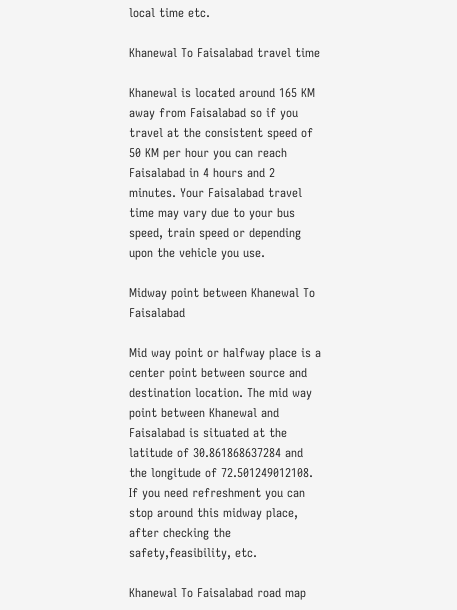local time etc.

Khanewal To Faisalabad travel time

Khanewal is located around 165 KM away from Faisalabad so if you travel at the consistent speed of 50 KM per hour you can reach Faisalabad in 4 hours and 2 minutes. Your Faisalabad travel time may vary due to your bus speed, train speed or depending upon the vehicle you use.

Midway point between Khanewal To Faisalabad

Mid way point or halfway place is a center point between source and destination location. The mid way point between Khanewal and Faisalabad is situated at the latitude of 30.861868637284 and the longitude of 72.501249012108. If you need refreshment you can stop around this midway place, after checking the safety,feasibility, etc.

Khanewal To Faisalabad road map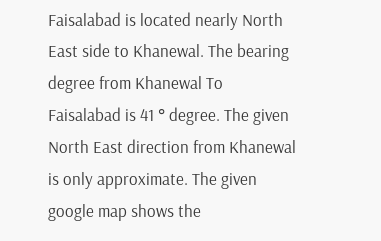Faisalabad is located nearly North East side to Khanewal. The bearing degree from Khanewal To Faisalabad is 41 ° degree. The given North East direction from Khanewal is only approximate. The given google map shows the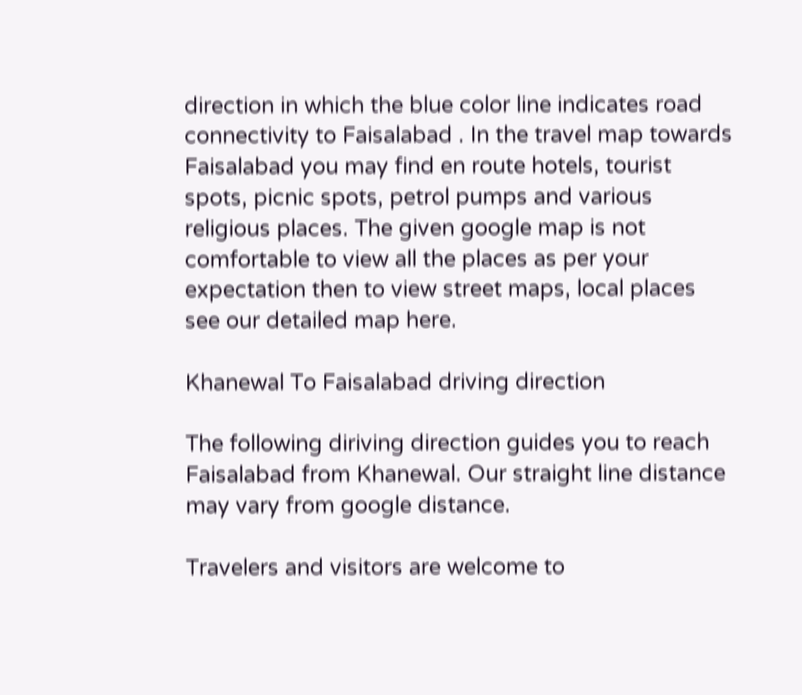direction in which the blue color line indicates road connectivity to Faisalabad . In the travel map towards Faisalabad you may find en route hotels, tourist spots, picnic spots, petrol pumps and various religious places. The given google map is not comfortable to view all the places as per your expectation then to view street maps, local places see our detailed map here.

Khanewal To Faisalabad driving direction

The following diriving direction guides you to reach Faisalabad from Khanewal. Our straight line distance may vary from google distance.

Travelers and visitors are welcome to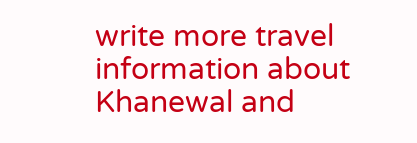write more travel information about Khanewal and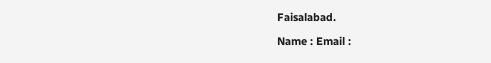Faisalabad.

Name : Email :